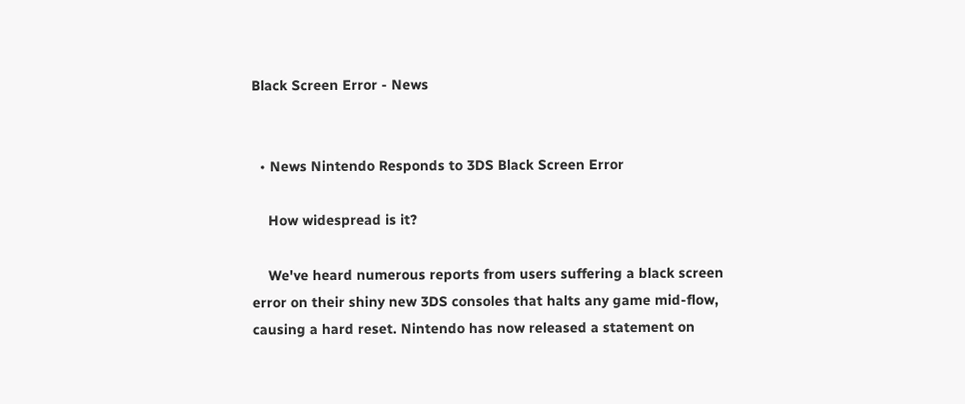Black Screen Error - News


  • News Nintendo Responds to 3DS Black Screen Error

    How widespread is it?

    We've heard numerous reports from users suffering a black screen error on their shiny new 3DS consoles that halts any game mid-flow, causing a hard reset. Nintendo has now released a statement on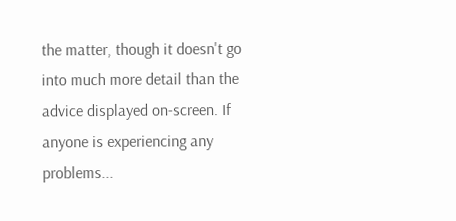the matter, though it doesn't go into much more detail than the advice displayed on-screen. If anyone is experiencing any problems...